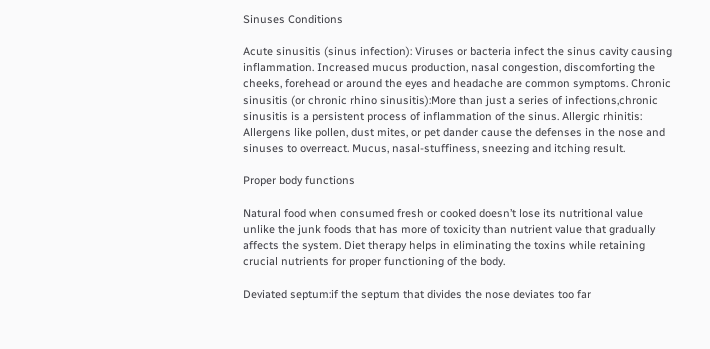Sinuses Conditions

Acute sinusitis (sinus infection): Viruses or bacteria infect the sinus cavity causing inflammation. Increased mucus production, nasal congestion, discomforting the cheeks, forehead or around the eyes and headache are common symptoms. Chronic sinusitis (or chronic rhino sinusitis):More than just a series of infections,chronic sinusitis is a persistent process of inflammation of the sinus. Allergic rhinitis: Allergens like pollen, dust mites, or pet dander cause the defenses in the nose and sinuses to overreact. Mucus, nasal-stuffiness, sneezing and itching result.

Proper body functions

Natural food when consumed fresh or cooked doesn’t lose its nutritional value unlike the junk foods that has more of toxicity than nutrient value that gradually affects the system. Diet therapy helps in eliminating the toxins while retaining crucial nutrients for proper functioning of the body.

Deviated septum:if the septum that divides the nose deviates too far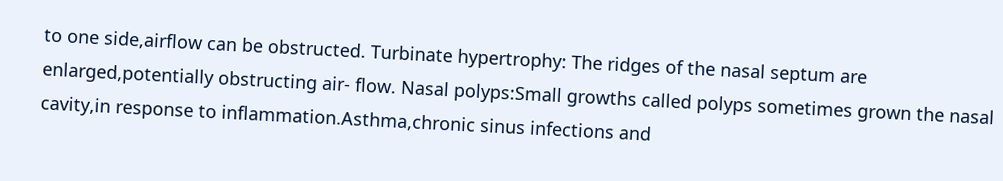to one side,airflow can be obstructed. Turbinate hypertrophy: The ridges of the nasal septum are enlarged,potentially obstructing air- flow. Nasal polyps:Small growths called polyps sometimes grown the nasal cavity,in response to inflammation.Asthma,chronic sinus infections and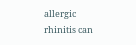allergic rhinitis can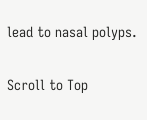lead to nasal polyps.

Scroll to Top